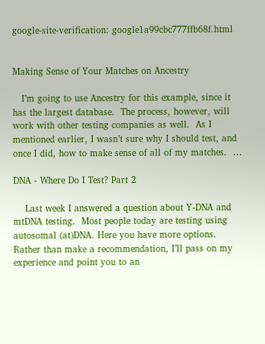google-site-verification: google1a99cbc777ffb68f.html


Making Sense of Your Matches on Ancestry

   I’m going to use Ancestry for this example, since it has the largest database.  The process, however, will work with other testing companies as well.  As I mentioned earlier, I wasn’t sure why I should test, and once I did, how to make sense of all of my matches.  …

DNA - Where Do I Test? Part 2

    Last week I answered a question about Y-DNA and mtDNA testing.  Most people today are testing using autosomal (at)DNA. Here you have more options.  Rather than make a recommendation, I’ll pass on my experience and point you to an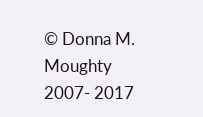© Donna M. Moughty 2007- 2017